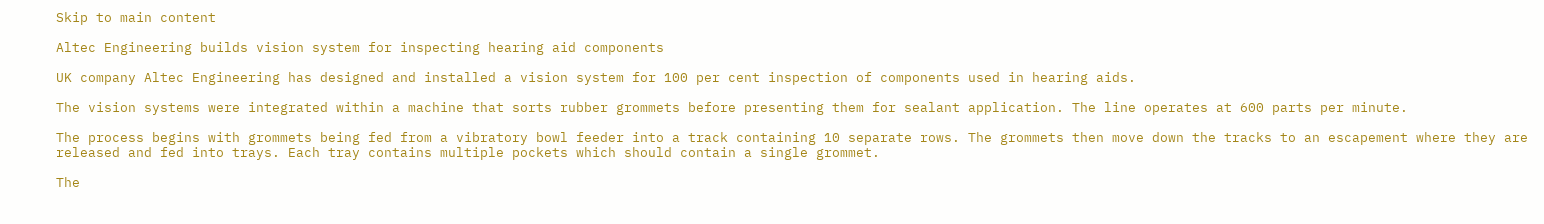Skip to main content

Altec Engineering builds vision system for inspecting hearing aid components

UK company Altec Engineering has designed and installed a vision system for 100 per cent inspection of components used in hearing aids.

The vision systems were integrated within a machine that sorts rubber grommets before presenting them for sealant application. The line operates at 600 parts per minute.

The process begins with grommets being fed from a vibratory bowl feeder into a track containing 10 separate rows. The grommets then move down the tracks to an escapement where they are released and fed into trays. Each tray contains multiple pockets which should contain a single grommet.

The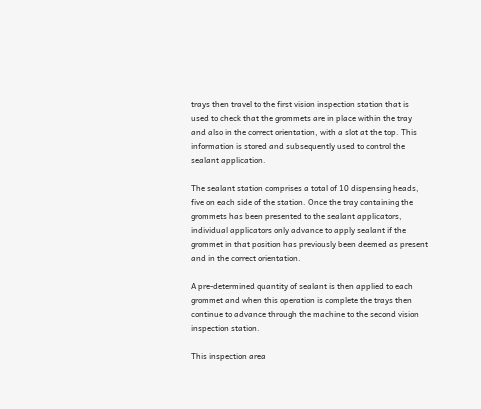trays then travel to the first vision inspection station that is used to check that the grommets are in place within the tray and also in the correct orientation, with a slot at the top. This information is stored and subsequently used to control the sealant application.

The sealant station comprises a total of 10 dispensing heads, five on each side of the station. Once the tray containing the grommets has been presented to the sealant applicators, individual applicators only advance to apply sealant if the grommet in that position has previously been deemed as present and in the correct orientation.

A pre-determined quantity of sealant is then applied to each grommet and when this operation is complete the trays then continue to advance through the machine to the second vision inspection station.

This inspection area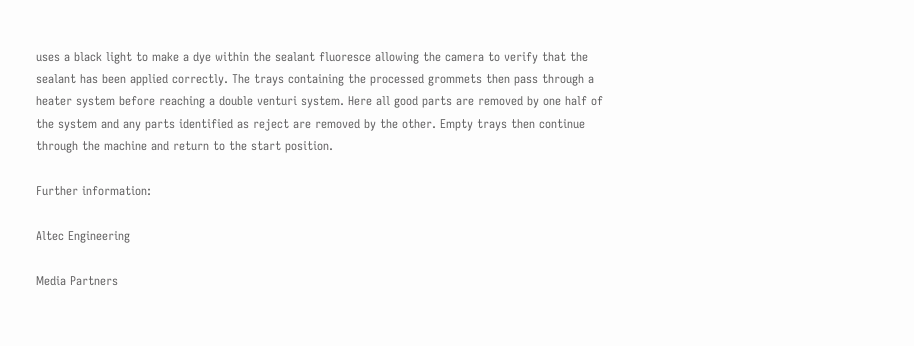uses a black light to make a dye within the sealant fluoresce allowing the camera to verify that the sealant has been applied correctly. The trays containing the processed grommets then pass through a heater system before reaching a double venturi system. Here all good parts are removed by one half of the system and any parts identified as reject are removed by the other. Empty trays then continue through the machine and return to the start position.

Further information:

Altec Engineering

Media Partners